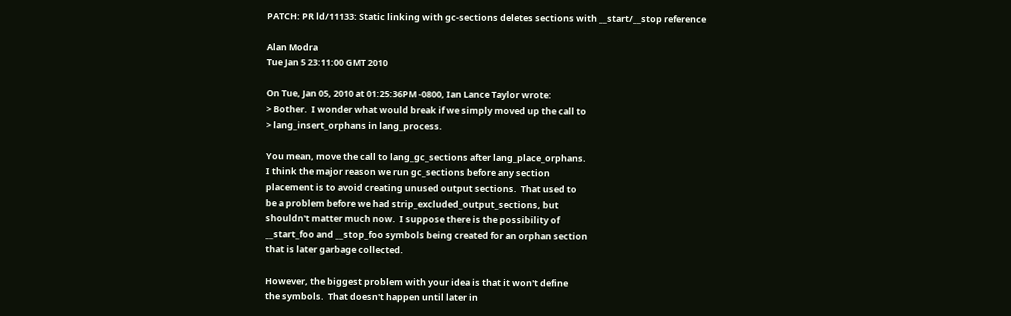PATCH: PR ld/11133: Static linking with gc-sections deletes sections with __start/__stop reference

Alan Modra
Tue Jan 5 23:11:00 GMT 2010

On Tue, Jan 05, 2010 at 01:25:36PM -0800, Ian Lance Taylor wrote:
> Bother.  I wonder what would break if we simply moved up the call to
> lang_insert_orphans in lang_process.

You mean, move the call to lang_gc_sections after lang_place_orphans.
I think the major reason we run gc_sections before any section
placement is to avoid creating unused output sections.  That used to
be a problem before we had strip_excluded_output_sections, but
shouldn't matter much now.  I suppose there is the possibility of
__start_foo and __stop_foo symbols being created for an orphan section
that is later garbage collected.

However, the biggest problem with your idea is that it won't define
the symbols.  That doesn't happen until later in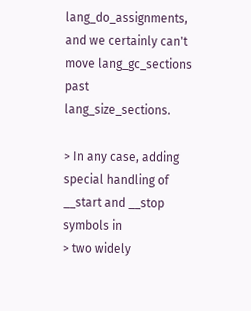lang_do_assignments,
and we certainly can't move lang_gc_sections past lang_size_sections.

> In any case, adding special handling of __start and __stop symbols in
> two widely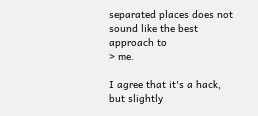separated places does not sound like the best approach to
> me.

I agree that it's a hack, but slightly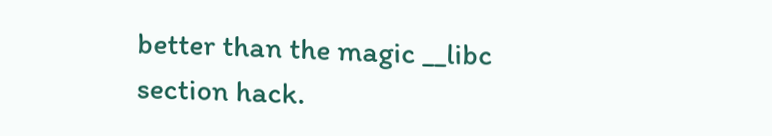better than the magic __libc
section hack.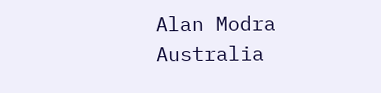Alan Modra
Australia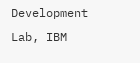Development Lab, IBM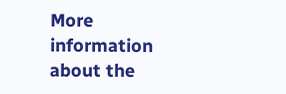More information about the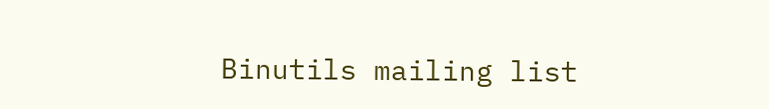Binutils mailing list